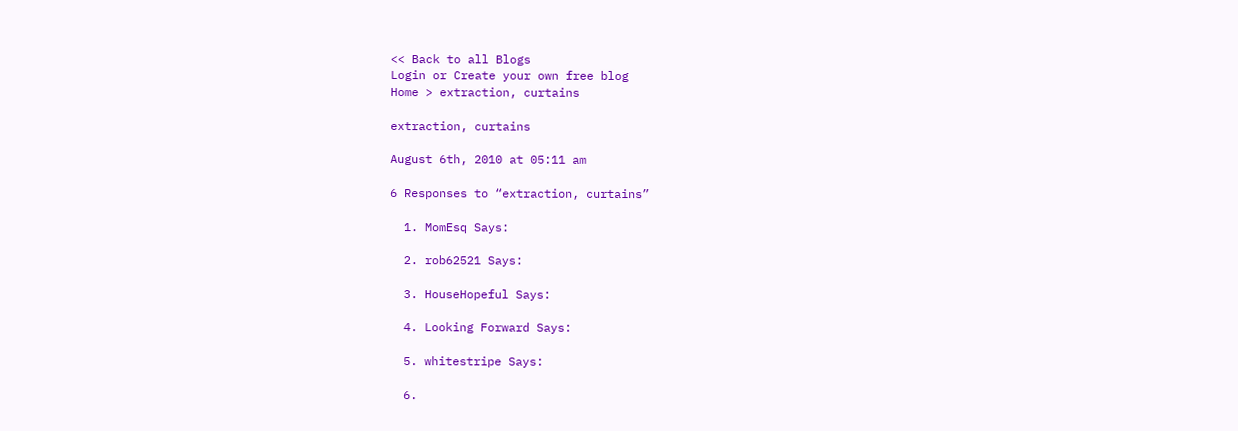<< Back to all Blogs
Login or Create your own free blog
Home > extraction, curtains

extraction, curtains

August 6th, 2010 at 05:11 am

6 Responses to “extraction, curtains”

  1. MomEsq Says:

  2. rob62521 Says:

  3. HouseHopeful Says:

  4. Looking Forward Says:

  5. whitestripe Says:

  6.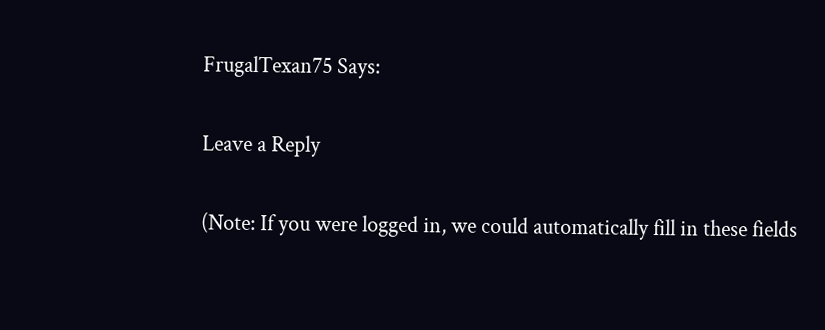FrugalTexan75 Says:

Leave a Reply

(Note: If you were logged in, we could automatically fill in these fields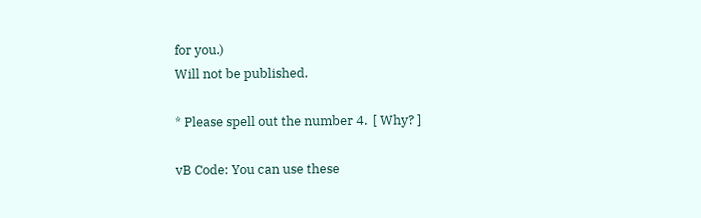for you.)
Will not be published.

* Please spell out the number 4.  [ Why? ]

vB Code: You can use these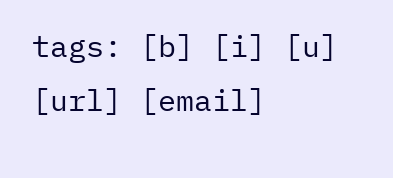tags: [b] [i] [u] [url] [email]